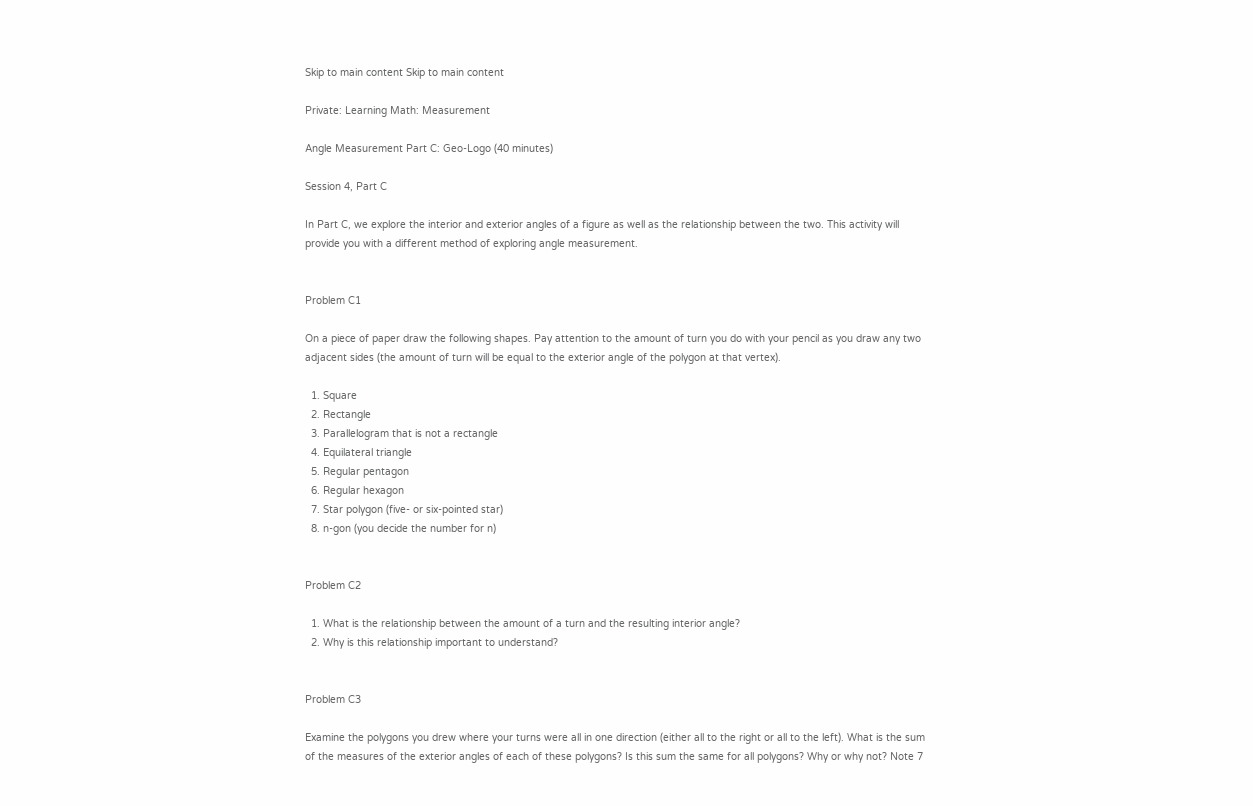Skip to main content Skip to main content

Private: Learning Math: Measurement

Angle Measurement Part C: Geo-Logo (40 minutes)

Session 4, Part C

In Part C, we explore the interior and exterior angles of a figure as well as the relationship between the two. This activity will provide you with a different method of exploring angle measurement.


Problem C1

On a piece of paper draw the following shapes. Pay attention to the amount of turn you do with your pencil as you draw any two adjacent sides (the amount of turn will be equal to the exterior angle of the polygon at that vertex).

  1. Square
  2. Rectangle
  3. Parallelogram that is not a rectangle
  4. Equilateral triangle
  5. Regular pentagon
  6. Regular hexagon
  7. Star polygon (five- or six-pointed star)
  8. n-gon (you decide the number for n)


Problem C2

  1. What is the relationship between the amount of a turn and the resulting interior angle?
  2. Why is this relationship important to understand?


Problem C3

Examine the polygons you drew where your turns were all in one direction (either all to the right or all to the left). What is the sum of the measures of the exterior angles of each of these polygons? Is this sum the same for all polygons? Why or why not? Note 7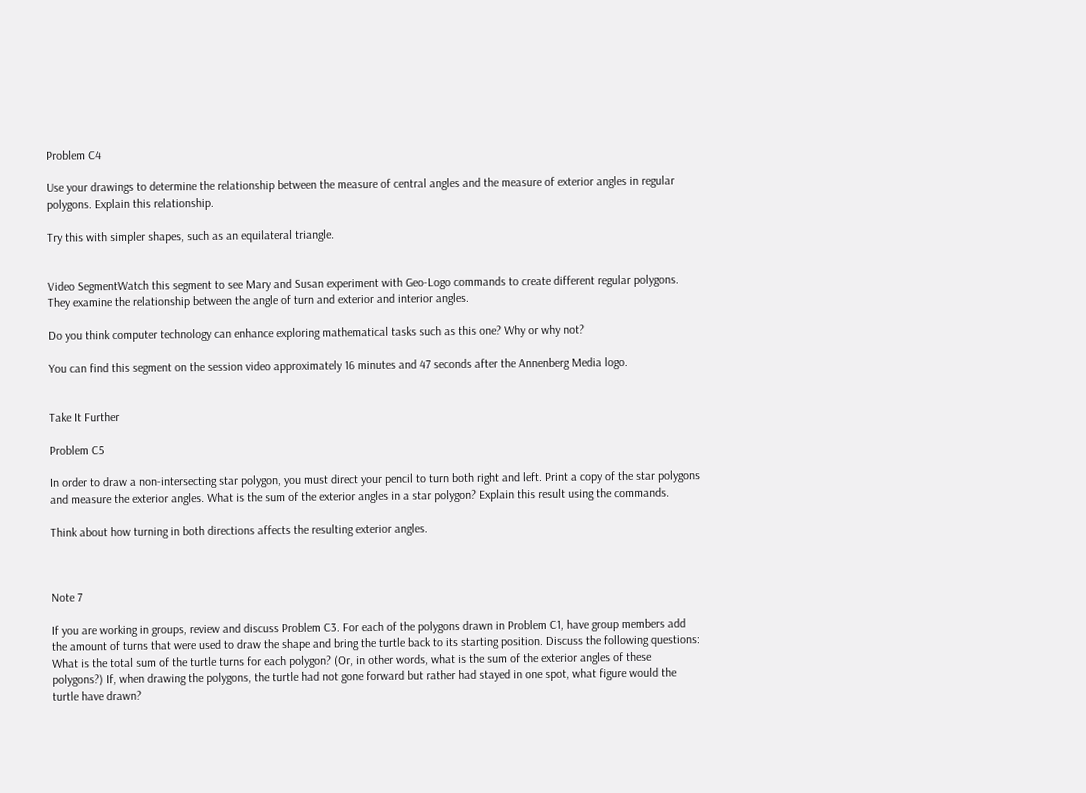Problem C4

Use your drawings to determine the relationship between the measure of central angles and the measure of exterior angles in regular polygons. Explain this relationship.

Try this with simpler shapes, such as an equilateral triangle.


Video SegmentWatch this segment to see Mary and Susan experiment with Geo-Logo commands to create different regular polygons. They examine the relationship between the angle of turn and exterior and interior angles.

Do you think computer technology can enhance exploring mathematical tasks such as this one? Why or why not?

You can find this segment on the session video approximately 16 minutes and 47 seconds after the Annenberg Media logo.


Take It Further

Problem C5

In order to draw a non-intersecting star polygon, you must direct your pencil to turn both right and left. Print a copy of the star polygons and measure the exterior angles. What is the sum of the exterior angles in a star polygon? Explain this result using the commands.

Think about how turning in both directions affects the resulting exterior angles.



Note 7

If you are working in groups, review and discuss Problem C3. For each of the polygons drawn in Problem C1, have group members add the amount of turns that were used to draw the shape and bring the turtle back to its starting position. Discuss the following questions: What is the total sum of the turtle turns for each polygon? (Or, in other words, what is the sum of the exterior angles of these polygons?) If, when drawing the polygons, the turtle had not gone forward but rather had stayed in one spot, what figure would the turtle have drawn?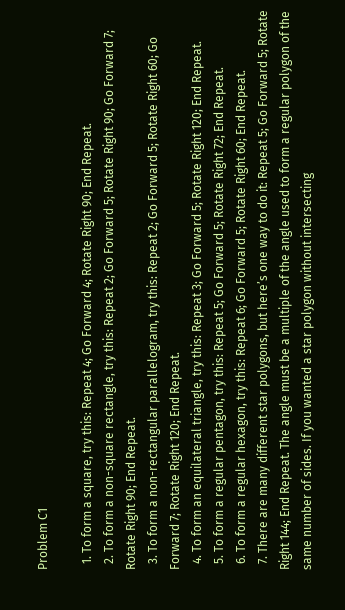Problem C1

  1. To form a square, try this: Repeat 4; Go Forward 4; Rotate Right 90; End Repeat.
  2. To form a non-square rectangle, try this: Repeat 2; Go Forward 5; Rotate Right 90; Go Forward 7; Rotate Right 90; End Repeat.
  3. To form a non-rectangular parallelogram, try this: Repeat 2; Go Forward 5; Rotate Right 60; Go Forward 7; Rotate Right 120; End Repeat.
  4. To form an equilateral triangle, try this: Repeat 3; Go Forward 5; Rotate Right 120; End Repeat.
  5. To form a regular pentagon, try this: Repeat 5; Go Forward 5; Rotate Right 72; End Repeat.
  6. To form a regular hexagon, try this: Repeat 6; Go Forward 5; Rotate Right 60; End Repeat.
  7. There are many different star polygons, but here’s one way to do it: Repeat 5; Go Forward 5; Rotate Right 144; End Repeat. The angle must be a multiple of the angle used to form a regular polygon of the same number of sides. If you wanted a star polygon without intersecting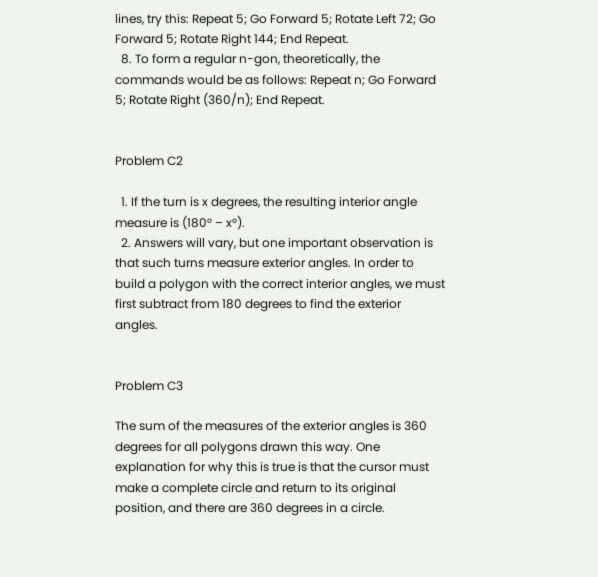lines, try this: Repeat 5; Go Forward 5; Rotate Left 72; Go Forward 5; Rotate Right 144; End Repeat.
  8. To form a regular n-gon, theoretically, the commands would be as follows: Repeat n; Go Forward 5; Rotate Right (360/n); End Repeat.


Problem C2

  1. If the turn is x degrees, the resulting interior angle measure is (180° – x°).
  2. Answers will vary, but one important observation is that such turns measure exterior angles. In order to build a polygon with the correct interior angles, we must first subtract from 180 degrees to find the exterior angles.


Problem C3

The sum of the measures of the exterior angles is 360 degrees for all polygons drawn this way. One explanation for why this is true is that the cursor must make a complete circle and return to its original position, and there are 360 degrees in a circle.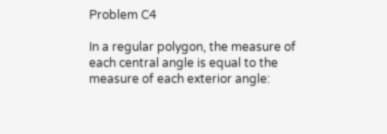Problem C4

In a regular polygon, the measure of each central angle is equal to the measure of each exterior angle: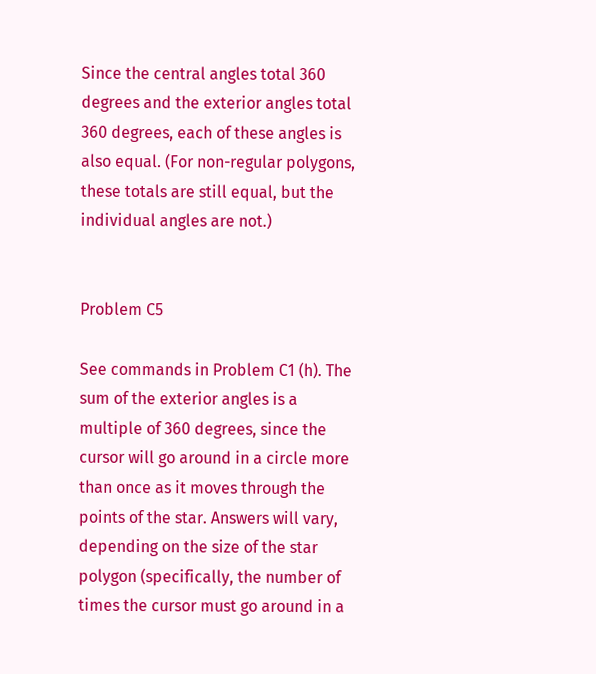Since the central angles total 360 degrees and the exterior angles total 360 degrees, each of these angles is also equal. (For non-regular polygons, these totals are still equal, but the individual angles are not.)


Problem C5

See commands in Problem C1 (h). The sum of the exterior angles is a multiple of 360 degrees, since the cursor will go around in a circle more than once as it moves through the points of the star. Answers will vary, depending on the size of the star polygon (specifically, the number of times the cursor must go around in a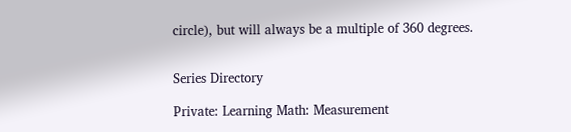circle), but will always be a multiple of 360 degrees.


Series Directory

Private: Learning Math: Measurement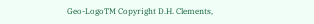Geo-LogoTM Copyright D.H. Clements,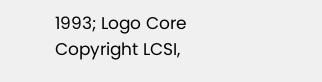1993; Logo Core Copyright LCSI,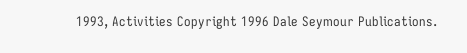1993, Activities Copyright 1996 Dale Seymour Publications.